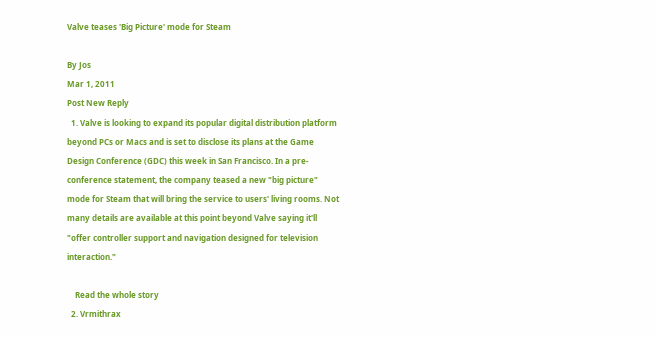Valve teases 'Big Picture' mode for Steam

By Jos
Mar 1, 2011
Post New Reply
  1. Valve is looking to expand its popular digital distribution platform beyond PCs or Macs and is set to disclose its plans at the Game Design Conference (GDC) this week in San Francisco. In a pre-conference statement, the company teased a new "big picture" mode for Steam that will bring the service to users' living rooms. Not many details are available at this point beyond Valve saying it'll "offer controller support and navigation designed for television interaction."

    Read the whole story
  2. Vrmithrax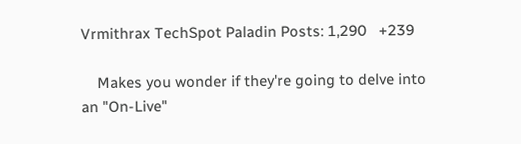Vrmithrax TechSpot Paladin Posts: 1,290   +239

    Makes you wonder if they're going to delve into an "On-Live"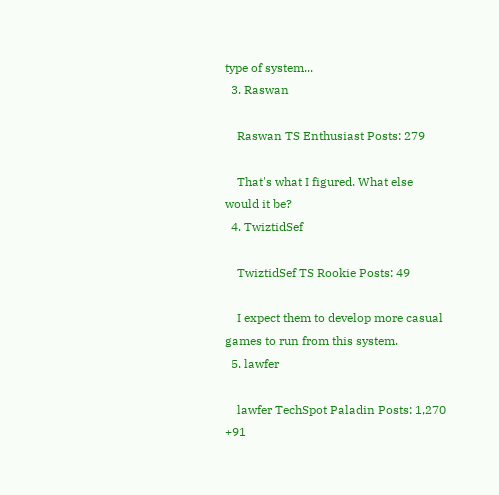type of system...
  3. Raswan

    Raswan TS Enthusiast Posts: 279

    That's what I figured. What else would it be?
  4. TwiztidSef

    TwiztidSef TS Rookie Posts: 49

    I expect them to develop more casual games to run from this system.
  5. lawfer

    lawfer TechSpot Paladin Posts: 1,270   +91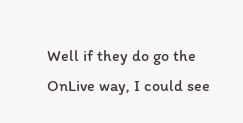Well if they do go the OnLive way, I could see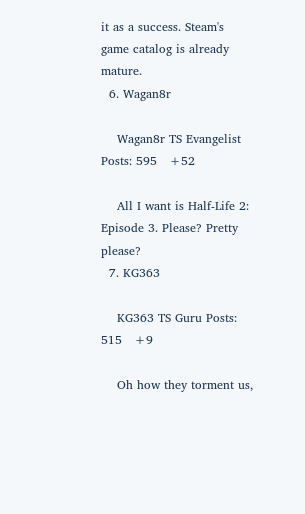it as a success. Steam's game catalog is already mature.
  6. Wagan8r

    Wagan8r TS Evangelist Posts: 595   +52

    All I want is Half-Life 2: Episode 3. Please? Pretty please?
  7. KG363

    KG363 TS Guru Posts: 515   +9

    Oh how they torment us,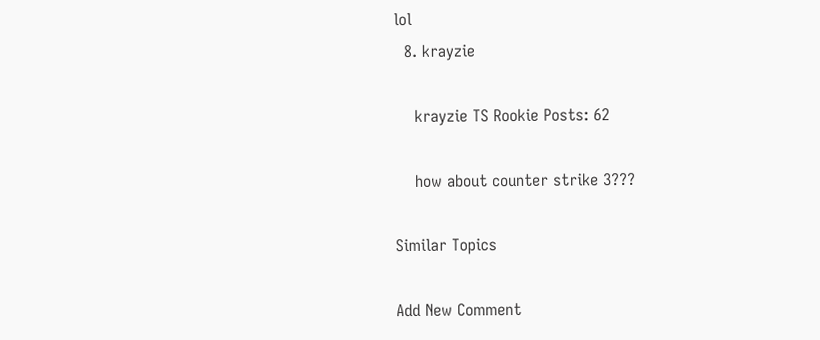lol
  8. krayzie

    krayzie TS Rookie Posts: 62

    how about counter strike 3???

Similar Topics

Add New Comment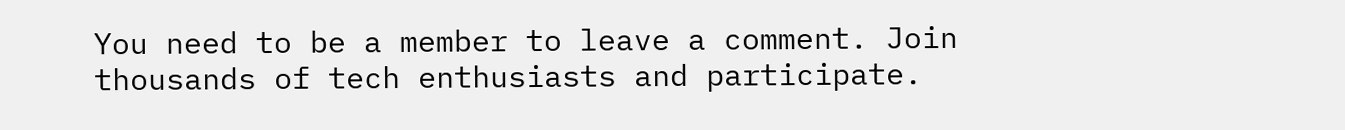You need to be a member to leave a comment. Join thousands of tech enthusiasts and participate.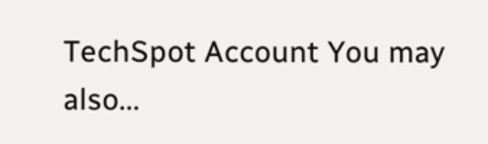TechSpot Account You may also...